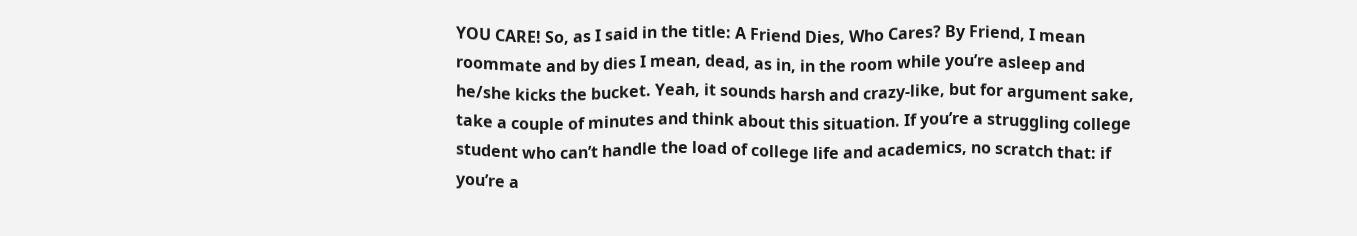YOU CARE! So, as I said in the title: A Friend Dies, Who Cares? By Friend, I mean roommate and by dies I mean, dead, as in, in the room while you’re asleep and he/she kicks the bucket. Yeah, it sounds harsh and crazy-like, but for argument sake, take a couple of minutes and think about this situation. If you’re a struggling college student who can’t handle the load of college life and academics, no scratch that: if you’re a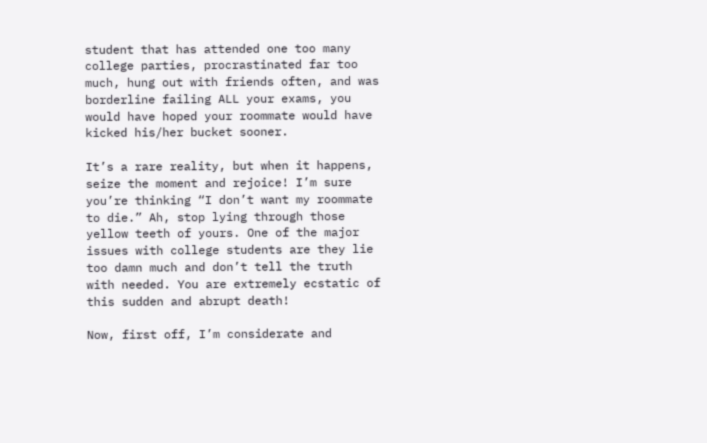student that has attended one too many college parties, procrastinated far too much, hung out with friends often, and was borderline failing ALL your exams, you would have hoped your roommate would have kicked his/her bucket sooner.

It’s a rare reality, but when it happens, seize the moment and rejoice! I’m sure you’re thinking “I don’t want my roommate to die.” Ah, stop lying through those yellow teeth of yours. One of the major issues with college students are they lie too damn much and don’t tell the truth with needed. You are extremely ecstatic of this sudden and abrupt death!

Now, first off, I’m considerate and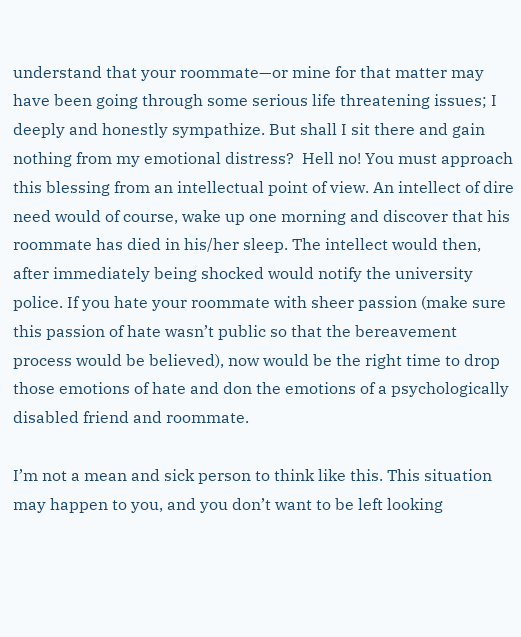understand that your roommate—or mine for that matter may have been going through some serious life threatening issues; I deeply and honestly sympathize. But shall I sit there and gain nothing from my emotional distress?  Hell no! You must approach this blessing from an intellectual point of view. An intellect of dire need would of course, wake up one morning and discover that his roommate has died in his/her sleep. The intellect would then, after immediately being shocked would notify the university police. If you hate your roommate with sheer passion (make sure this passion of hate wasn’t public so that the bereavement process would be believed), now would be the right time to drop those emotions of hate and don the emotions of a psychologically disabled friend and roommate.

I’m not a mean and sick person to think like this. This situation may happen to you, and you don’t want to be left looking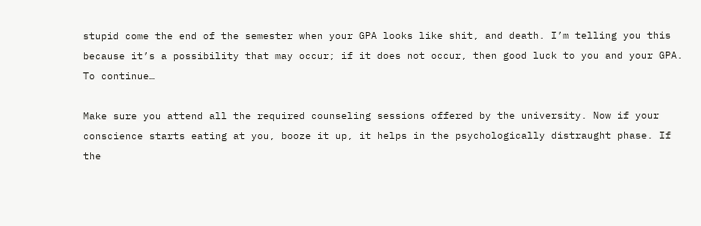stupid come the end of the semester when your GPA looks like shit, and death. I’m telling you this because it’s a possibility that may occur; if it does not occur, then good luck to you and your GPA. To continue…

Make sure you attend all the required counseling sessions offered by the university. Now if your conscience starts eating at you, booze it up, it helps in the psychologically distraught phase. If the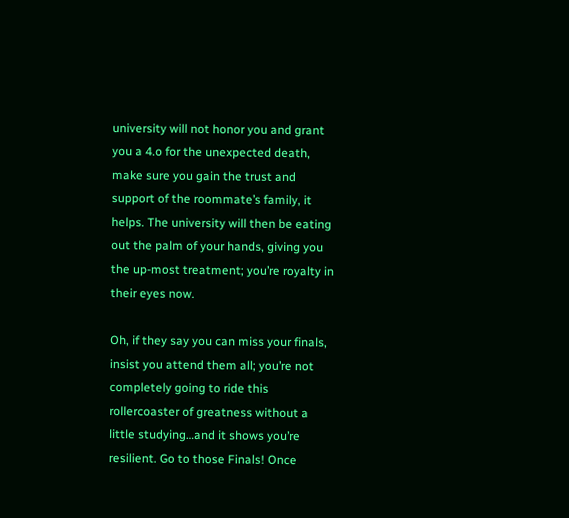university will not honor you and grant you a 4.o for the unexpected death, make sure you gain the trust and support of the roommate’s family, it helps. The university will then be eating out the palm of your hands, giving you the up-most treatment; you’re royalty in their eyes now.

Oh, if they say you can miss your finals, insist you attend them all; you’re not completely going to ride this rollercoaster of greatness without a little studying…and it shows you’re resilient. Go to those Finals! Once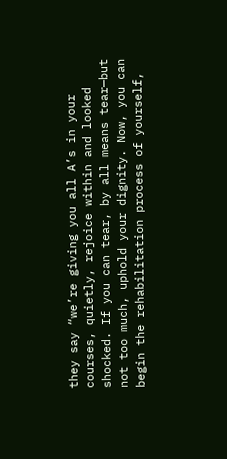they say “we’re giving you all A’s in your courses, quietly, rejoice within and looked shocked. If you can tear, by all means tear—but not too much, uphold your dignity. Now, you can begin the rehabilitation process of yourself,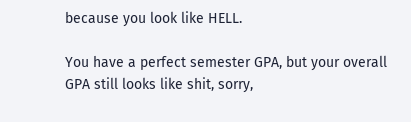because you look like HELL.

You have a perfect semester GPA, but your overall GPA still looks like shit, sorry,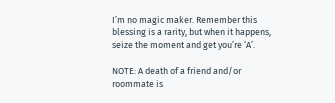I’m no magic maker. Remember this blessing is a rarity, but when it happens, seize the moment and get you’re ‘A’.

NOTE: A death of a friend and/or roommate is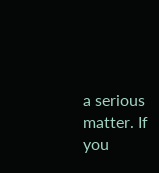a serious matter. If you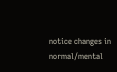notice changes in normal/mental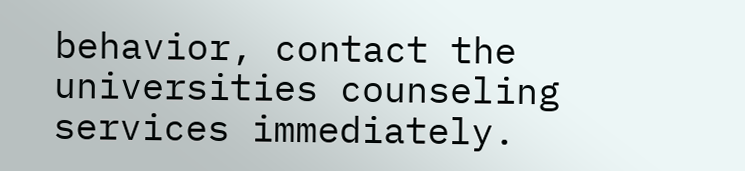behavior, contact the universities counseling services immediately.